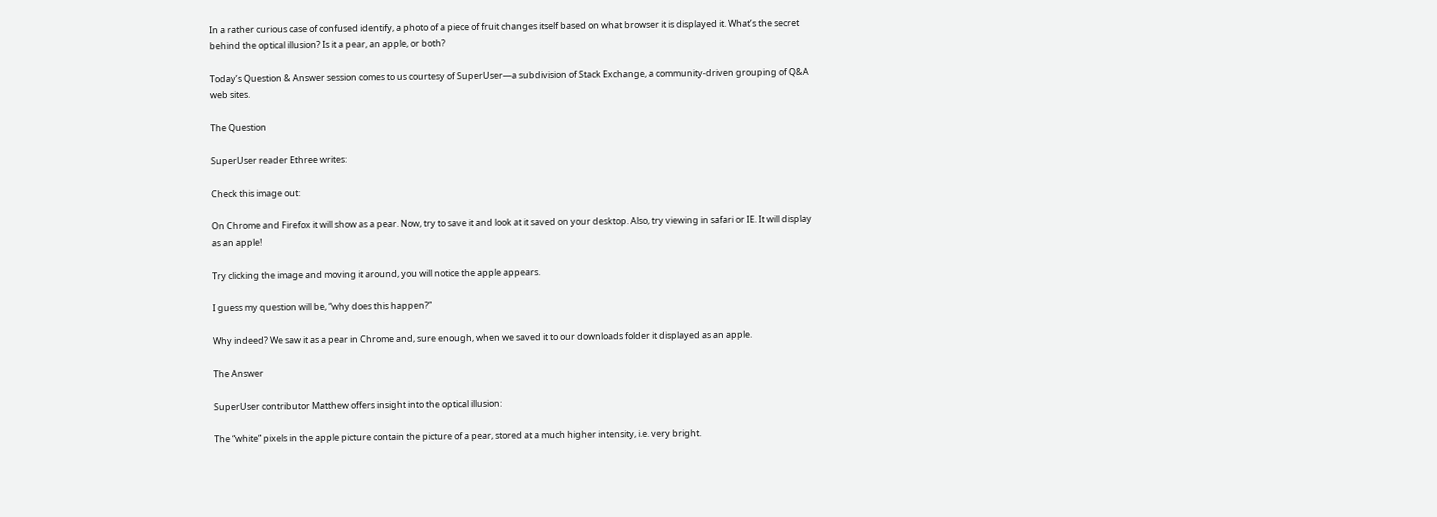In a rather curious case of confused identify, a photo of a piece of fruit changes itself based on what browser it is displayed it. What’s the secret behind the optical illusion? Is it a pear, an apple, or both?

Today’s Question & Answer session comes to us courtesy of SuperUser—a subdivision of Stack Exchange, a community-driven grouping of Q&A web sites.

The Question

SuperUser reader Ethree writes:

Check this image out:

On Chrome and Firefox it will show as a pear. Now, try to save it and look at it saved on your desktop. Also, try viewing in safari or IE. It will display as an apple!

Try clicking the image and moving it around, you will notice the apple appears.

I guess my question will be, “why does this happen?”

Why indeed? We saw it as a pear in Chrome and, sure enough, when we saved it to our downloads folder it displayed as an apple.

The Answer

SuperUser contributor Matthew offers insight into the optical illusion:

The “white” pixels in the apple picture contain the picture of a pear, stored at a much higher intensity, i.e. very bright.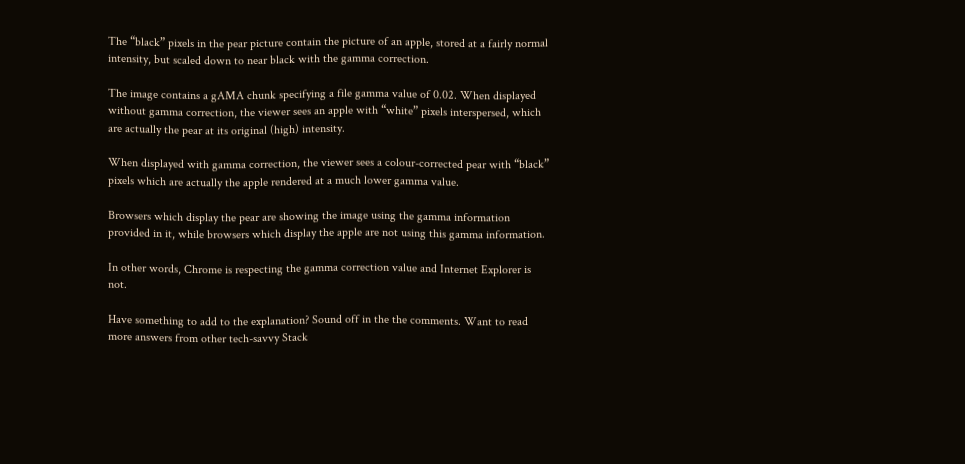The “black” pixels in the pear picture contain the picture of an apple, stored at a fairly normal intensity, but scaled down to near black with the gamma correction.

The image contains a gAMA chunk specifying a file gamma value of 0.02. When displayed without gamma correction, the viewer sees an apple with “white” pixels interspersed, which are actually the pear at its original (high) intensity.

When displayed with gamma correction, the viewer sees a colour-corrected pear with “black” pixels which are actually the apple rendered at a much lower gamma value.

Browsers which display the pear are showing the image using the gamma information provided in it, while browsers which display the apple are not using this gamma information.

In other words, Chrome is respecting the gamma correction value and Internet Explorer is not.

Have something to add to the explanation? Sound off in the the comments. Want to read more answers from other tech-savvy Stack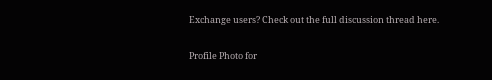Exchange users? Check out the full discussion thread here.

Profile Photo for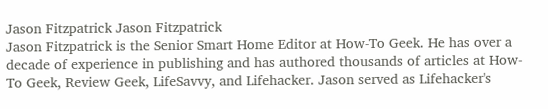Jason Fitzpatrick Jason Fitzpatrick
Jason Fitzpatrick is the Senior Smart Home Editor at How-To Geek. He has over a decade of experience in publishing and has authored thousands of articles at How-To Geek, Review Geek, LifeSavvy, and Lifehacker. Jason served as Lifehacker's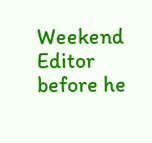Weekend Editor before he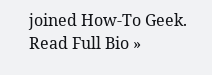joined How-To Geek.
Read Full Bio »